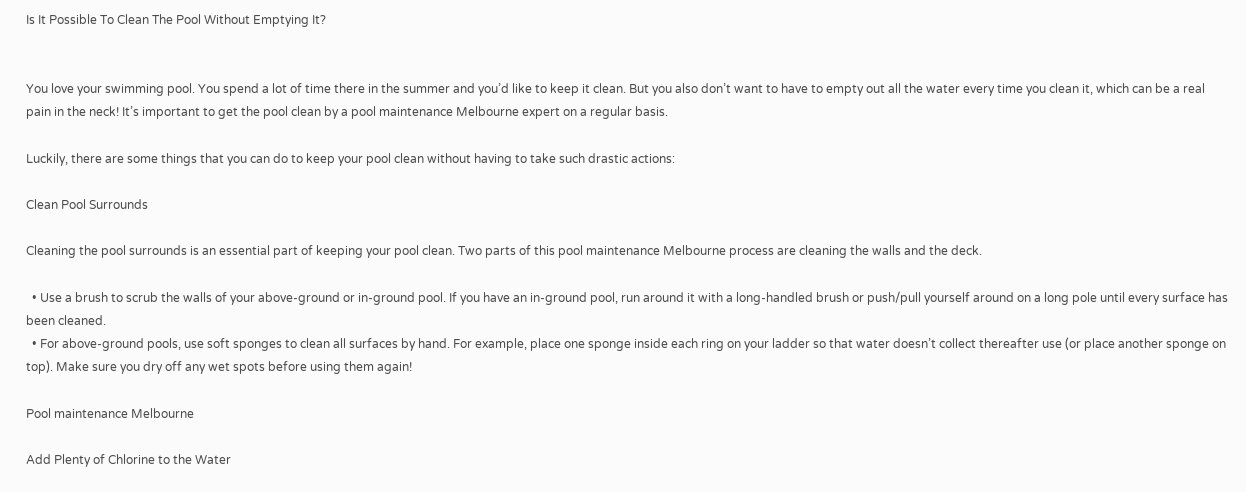Is It Possible To Clean The Pool Without Emptying It?


You love your swimming pool. You spend a lot of time there in the summer and you’d like to keep it clean. But you also don’t want to have to empty out all the water every time you clean it, which can be a real pain in the neck! It’s important to get the pool clean by a pool maintenance Melbourne expert on a regular basis.

Luckily, there are some things that you can do to keep your pool clean without having to take such drastic actions:

Clean Pool Surrounds

Cleaning the pool surrounds is an essential part of keeping your pool clean. Two parts of this pool maintenance Melbourne process are cleaning the walls and the deck.

  • Use a brush to scrub the walls of your above-ground or in-ground pool. If you have an in-ground pool, run around it with a long-handled brush or push/pull yourself around on a long pole until every surface has been cleaned.
  • For above-ground pools, use soft sponges to clean all surfaces by hand. For example, place one sponge inside each ring on your ladder so that water doesn’t collect thereafter use (or place another sponge on top). Make sure you dry off any wet spots before using them again!

Pool maintenance Melbourne

Add Plenty of Chlorine to the Water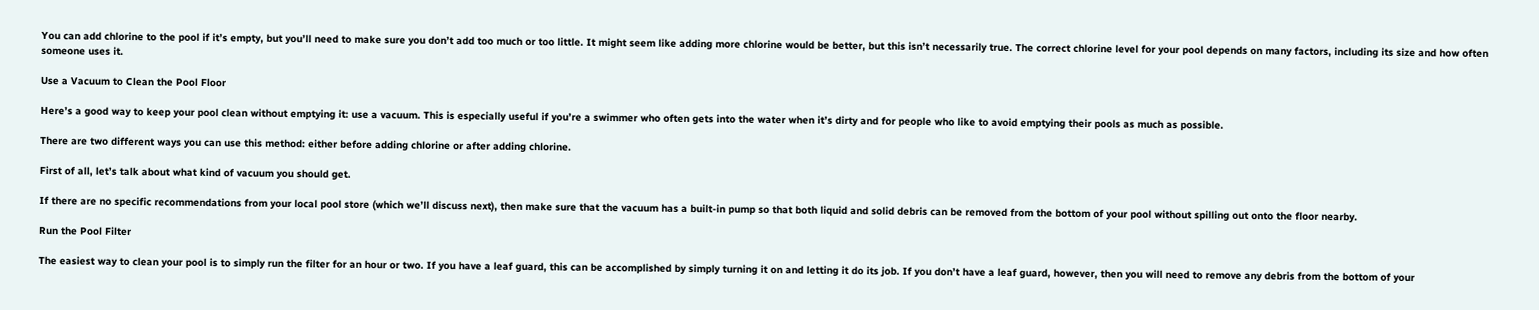You can add chlorine to the pool if it’s empty, but you’ll need to make sure you don’t add too much or too little. It might seem like adding more chlorine would be better, but this isn’t necessarily true. The correct chlorine level for your pool depends on many factors, including its size and how often someone uses it.

Use a Vacuum to Clean the Pool Floor

Here’s a good way to keep your pool clean without emptying it: use a vacuum. This is especially useful if you’re a swimmer who often gets into the water when it’s dirty and for people who like to avoid emptying their pools as much as possible.

There are two different ways you can use this method: either before adding chlorine or after adding chlorine.

First of all, let’s talk about what kind of vacuum you should get.

If there are no specific recommendations from your local pool store (which we’ll discuss next), then make sure that the vacuum has a built-in pump so that both liquid and solid debris can be removed from the bottom of your pool without spilling out onto the floor nearby.

Run the Pool Filter

The easiest way to clean your pool is to simply run the filter for an hour or two. If you have a leaf guard, this can be accomplished by simply turning it on and letting it do its job. If you don’t have a leaf guard, however, then you will need to remove any debris from the bottom of your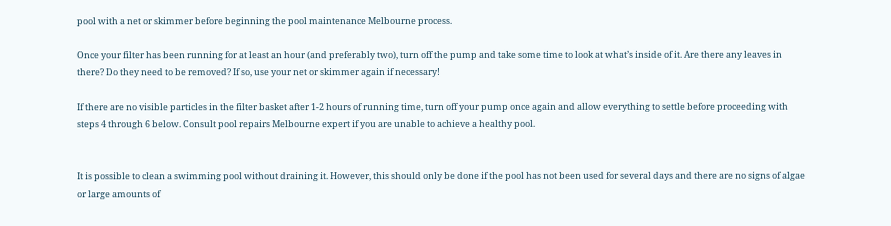pool with a net or skimmer before beginning the pool maintenance Melbourne process.

Once your filter has been running for at least an hour (and preferably two), turn off the pump and take some time to look at what’s inside of it. Are there any leaves in there? Do they need to be removed? If so, use your net or skimmer again if necessary!

If there are no visible particles in the filter basket after 1-2 hours of running time, turn off your pump once again and allow everything to settle before proceeding with steps 4 through 6 below. Consult pool repairs Melbourne expert if you are unable to achieve a healthy pool.


It is possible to clean a swimming pool without draining it. However, this should only be done if the pool has not been used for several days and there are no signs of algae or large amounts of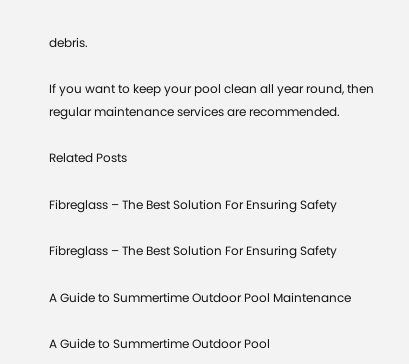debris.

If you want to keep your pool clean all year round, then regular maintenance services are recommended.

Related Posts

Fibreglass – The Best Solution For Ensuring Safety

Fibreglass – The Best Solution For Ensuring Safety

A Guide to Summertime Outdoor Pool Maintenance

A Guide to Summertime Outdoor Pool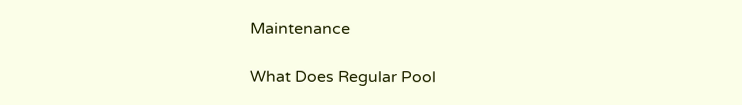Maintenance

What Does Regular Pool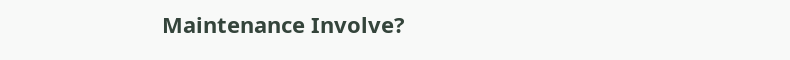Maintenance Involve?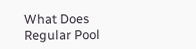What Does Regular Pool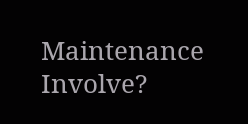Maintenance Involve?